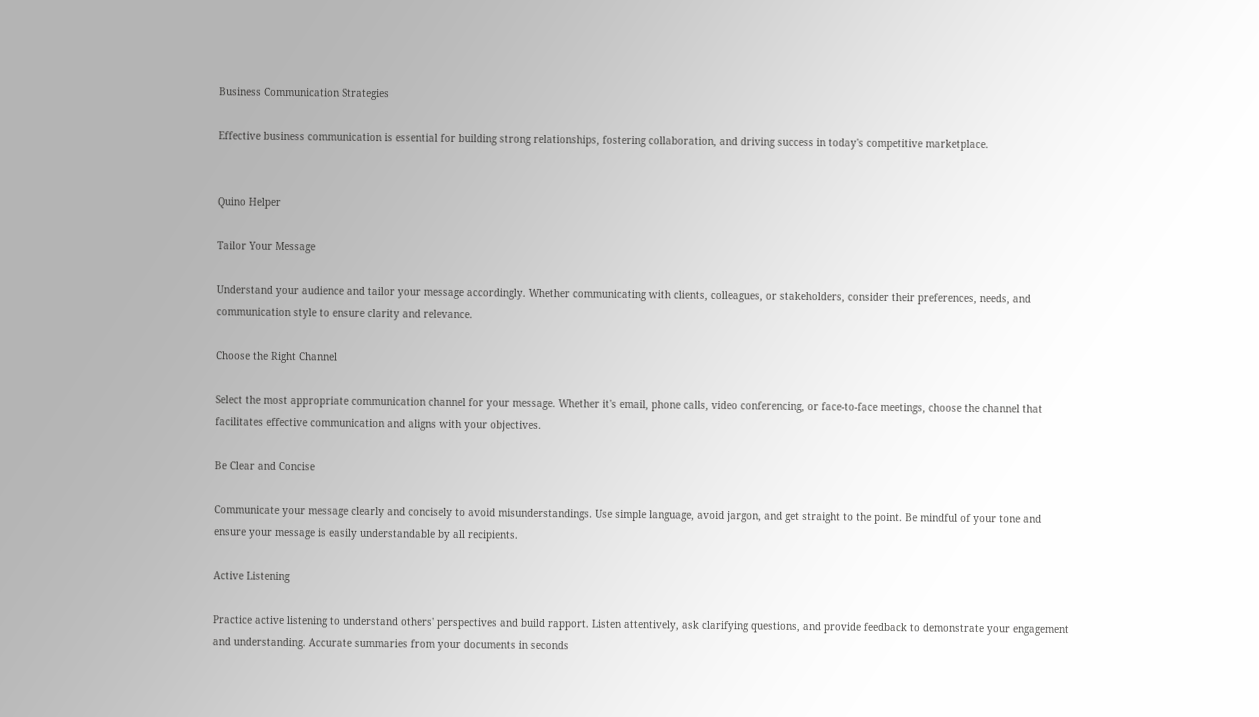Business Communication Strategies

Effective business communication is essential for building strong relationships, fostering collaboration, and driving success in today's competitive marketplace.


Quino Helper

Tailor Your Message

Understand your audience and tailor your message accordingly. Whether communicating with clients, colleagues, or stakeholders, consider their preferences, needs, and communication style to ensure clarity and relevance.

Choose the Right Channel

Select the most appropriate communication channel for your message. Whether it's email, phone calls, video conferencing, or face-to-face meetings, choose the channel that facilitates effective communication and aligns with your objectives.

Be Clear and Concise

Communicate your message clearly and concisely to avoid misunderstandings. Use simple language, avoid jargon, and get straight to the point. Be mindful of your tone and ensure your message is easily understandable by all recipients.

Active Listening

Practice active listening to understand others' perspectives and build rapport. Listen attentively, ask clarifying questions, and provide feedback to demonstrate your engagement and understanding. Accurate summaries from your documents in seconds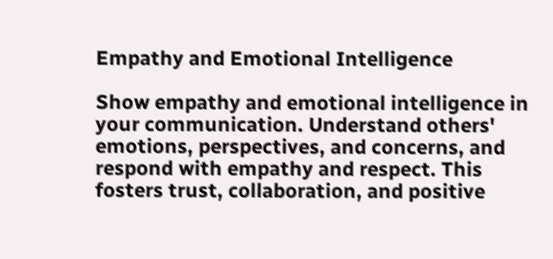Empathy and Emotional Intelligence

Show empathy and emotional intelligence in your communication. Understand others' emotions, perspectives, and concerns, and respond with empathy and respect. This fosters trust, collaboration, and positive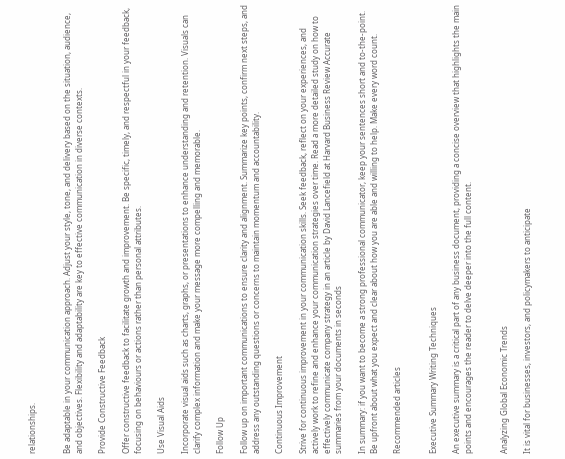relationships.


Be adaptable in your communication approach. Adjust your style, tone, and delivery based on the situation, audience, and objectives. Flexibility and adaptability are key to effective communication in diverse contexts.

Provide Constructive Feedback

Offer constructive feedback to facilitate growth and improvement. Be specific, timely, and respectful in your feedback, focusing on behaviours or actions rather than personal attributes.

Use Visual Aids

Incorporate visual aids such as charts, graphs, or presentations to enhance understanding and retention. Visuals can clarify complex information and make your message more compelling and memorable.

Follow Up

Follow up on important communications to ensure clarity and alignment. Summarize key points, confirm next steps, and address any outstanding questions or concerns to maintain momentum and accountability.

Continuous Improvement

Strive for continuous improvement in your communication skills. Seek feedback, reflect on your experiences, and actively work to refine and enhance your communication strategies over time. Read a more detailed study on how to effectively communicate company strategy in an article by David Lancefield at Harvard Business Review Accurate summaries from your documents in seconds

In summary: if you want to become a strong professional communicator, keep your sentences short and to-the-point. Be upfront about what you expect and clear about how you are able and willing to help. Make every word count.

Recommended articles


Executive Summary Writing Techniques

An executive summary is a critical part of any business document, providing a concise overview that highlights the main points and encourages the reader to delve deeper into the full content.


Analyzing Global Economic Trends

It is vital for businesses, investors, and policymakers to anticipate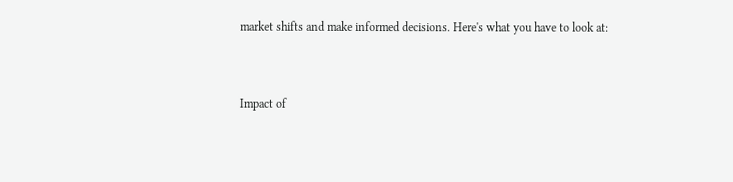market shifts and make informed decisions. Here's what you have to look at:


Impact of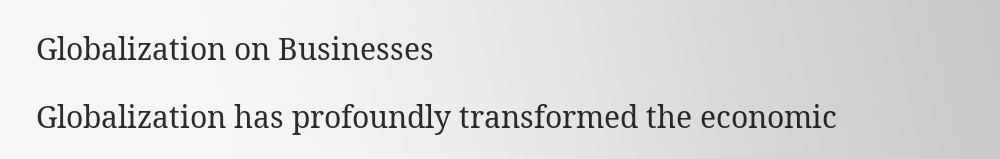Globalization on Businesses

Globalization has profoundly transformed the economic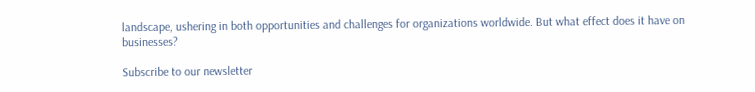landscape, ushering in both opportunities and challenges for organizations worldwide. But what effect does it have on businesses?

Subscribe to our newsletter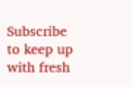Subscribe to keep up with fresh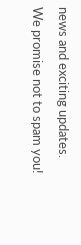news and exciting updates.
We promise not to spam you!